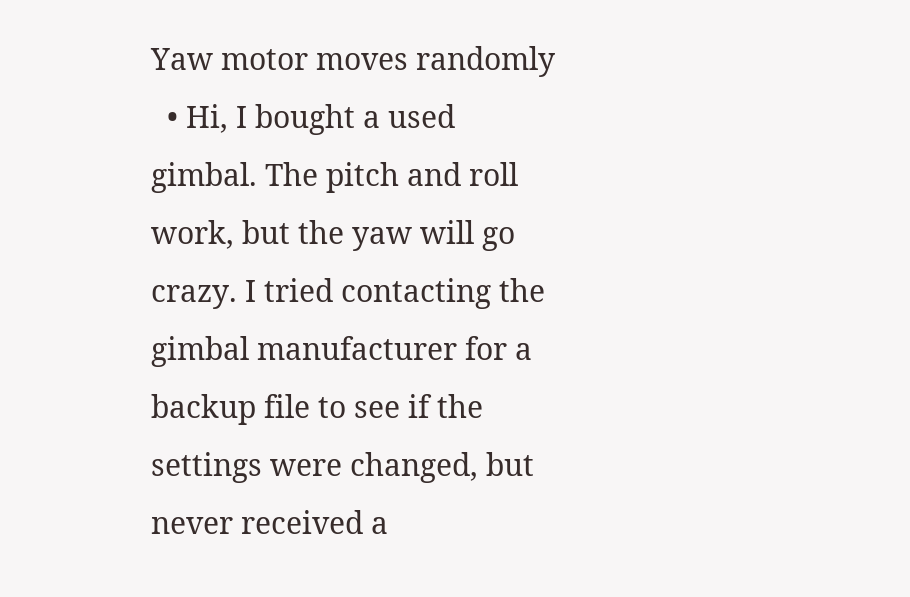Yaw motor moves randomly
  • Hi, I bought a used gimbal. The pitch and roll work, but the yaw will go crazy. I tried contacting the gimbal manufacturer for a backup file to see if the settings were changed, but never received a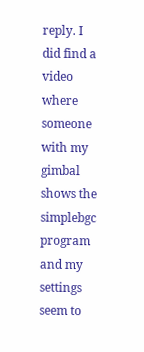reply. I did find a video where someone with my gimbal shows the simplebgc program and my settings seem to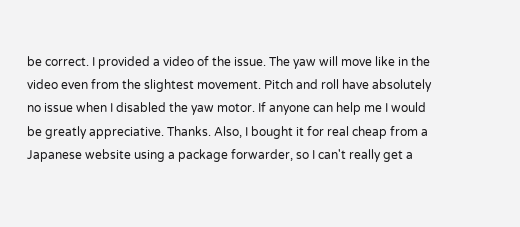be correct. I provided a video of the issue. The yaw will move like in the video even from the slightest movement. Pitch and roll have absolutely no issue when I disabled the yaw motor. If anyone can help me I would be greatly appreciative. Thanks. Also, I bought it for real cheap from a Japanese website using a package forwarder, so I can't really get a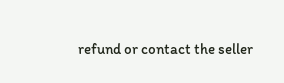refund or contact the seller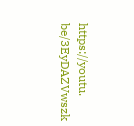https://youtu. be/3EyDAZVwszk